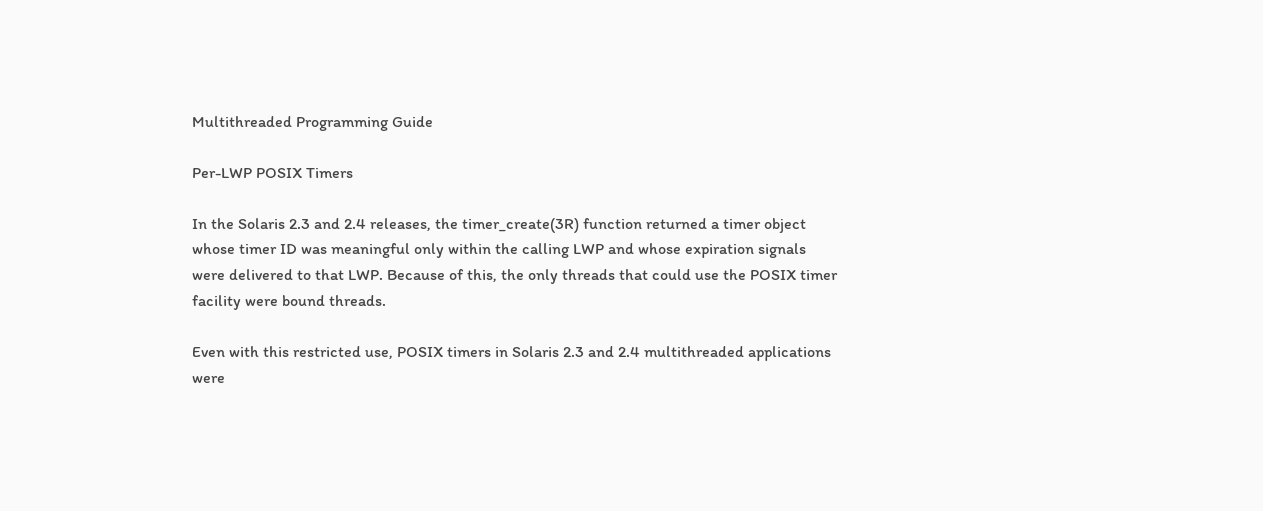Multithreaded Programming Guide

Per-LWP POSIX Timers

In the Solaris 2.3 and 2.4 releases, the timer_create(3R) function returned a timer object whose timer ID was meaningful only within the calling LWP and whose expiration signals were delivered to that LWP. Because of this, the only threads that could use the POSIX timer facility were bound threads.

Even with this restricted use, POSIX timers in Solaris 2.3 and 2.4 multithreaded applications were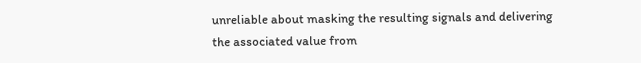unreliable about masking the resulting signals and delivering the associated value from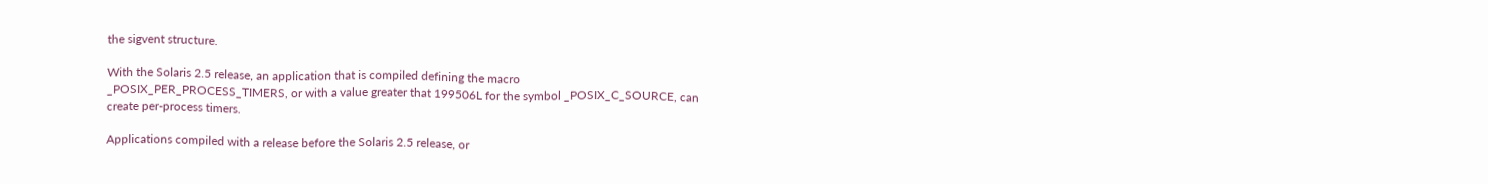the sigvent structure.

With the Solaris 2.5 release, an application that is compiled defining the macro _POSIX_PER_PROCESS_TIMERS, or with a value greater that 199506L for the symbol _POSIX_C_SOURCE, can create per-process timers.

Applications compiled with a release before the Solaris 2.5 release, or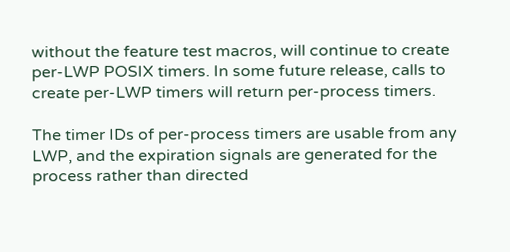without the feature test macros, will continue to create per-LWP POSIX timers. In some future release, calls to create per-LWP timers will return per-process timers.

The timer IDs of per-process timers are usable from any LWP, and the expiration signals are generated for the process rather than directed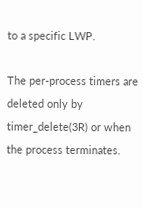to a specific LWP.

The per-process timers are deleted only by timer_delete(3R) or when the process terminates.